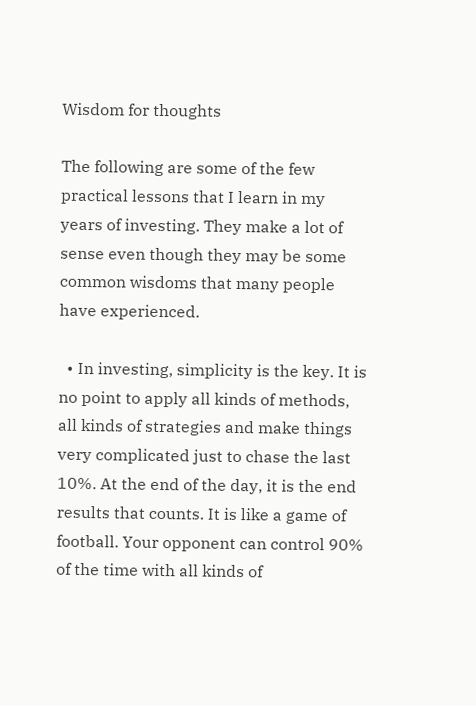Wisdom for thoughts

The following are some of the few practical lessons that I learn in my years of investing. They make a lot of sense even though they may be some common wisdoms that many people have experienced.

  • In investing, simplicity is the key. It is no point to apply all kinds of methods, all kinds of strategies and make things very complicated just to chase the last 10%. At the end of the day, it is the end results that counts. It is like a game of football. Your opponent can control 90% of the time with all kinds of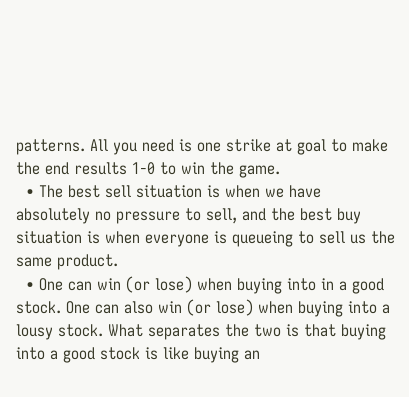patterns. All you need is one strike at goal to make the end results 1-0 to win the game.
  • The best sell situation is when we have absolutely no pressure to sell, and the best buy situation is when everyone is queueing to sell us the same product.
  • One can win (or lose) when buying into in a good stock. One can also win (or lose) when buying into a lousy stock. What separates the two is that buying into a good stock is like buying an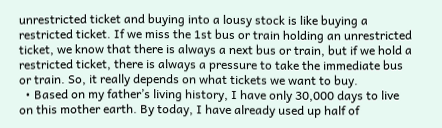unrestricted ticket and buying into a lousy stock is like buying a restricted ticket. If we miss the 1st bus or train holding an unrestricted ticket, we know that there is always a next bus or train, but if we hold a restricted ticket, there is always a pressure to take the immediate bus or train. So, it really depends on what tickets we want to buy.
  • Based on my father’s living history, I have only 30,000 days to live on this mother earth. By today, I have already used up half of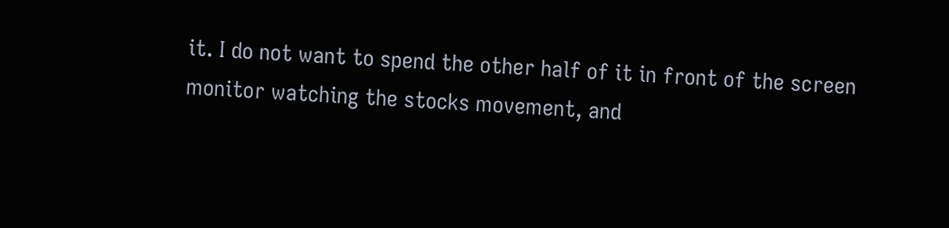it. I do not want to spend the other half of it in front of the screen monitor watching the stocks movement, and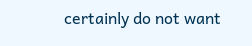certainly do not want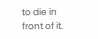to die in front of it.